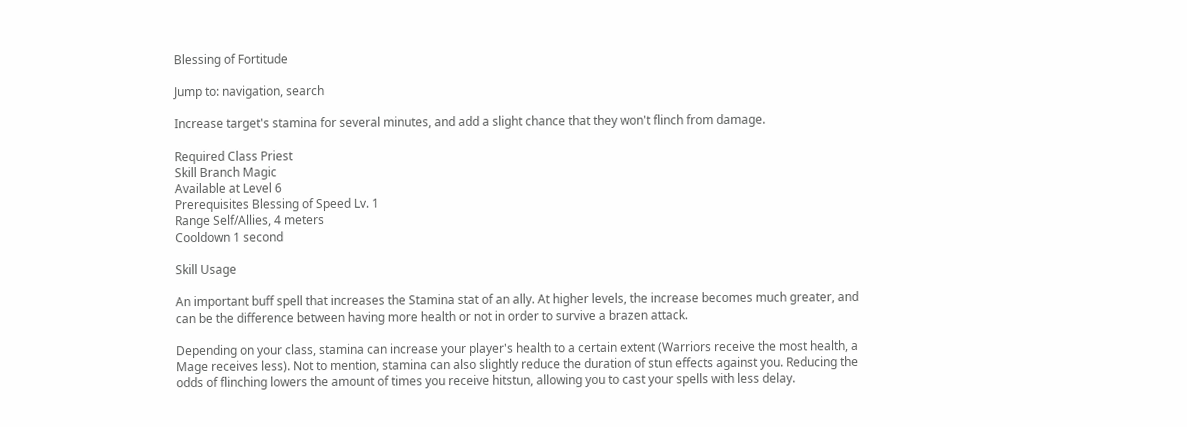Blessing of Fortitude

Jump to: navigation, search

Increase target's stamina for several minutes, and add a slight chance that they won't flinch from damage.

Required Class Priest
Skill Branch Magic
Available at Level 6
Prerequisites Blessing of Speed Lv. 1
Range Self/Allies, 4 meters
Cooldown 1 second

Skill Usage

An important buff spell that increases the Stamina stat of an ally. At higher levels, the increase becomes much greater, and can be the difference between having more health or not in order to survive a brazen attack.

Depending on your class, stamina can increase your player's health to a certain extent (Warriors receive the most health, a Mage receives less). Not to mention, stamina can also slightly reduce the duration of stun effects against you. Reducing the odds of flinching lowers the amount of times you receive hitstun, allowing you to cast your spells with less delay.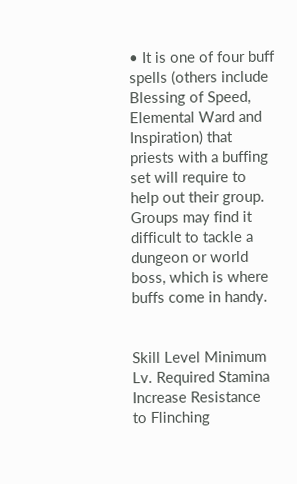• It is one of four buff spells (others include Blessing of Speed, Elemental Ward and Inspiration) that priests with a buffing set will require to help out their group. Groups may find it difficult to tackle a dungeon or world boss, which is where buffs come in handy.


Skill Level Minimum Lv. Required Stamina Increase Resistance to Flinching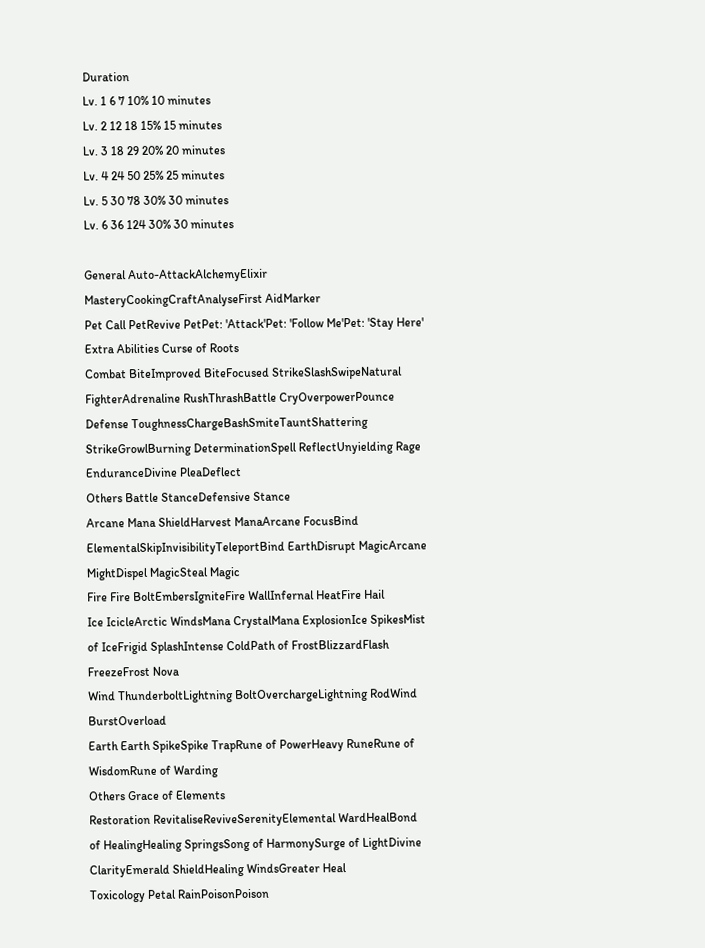Duration
Lv. 1 6 7 10% 10 minutes
Lv. 2 12 18 15% 15 minutes
Lv. 3 18 29 20% 20 minutes
Lv. 4 24 50 25% 25 minutes
Lv. 5 30 78 30% 30 minutes
Lv. 6 36 124 30% 30 minutes

General Auto-AttackAlchemyElixir MasteryCookingCraftAnalyseFirst AidMarker
Pet Call PetRevive PetPet: 'Attack'Pet: 'Follow Me'Pet: 'Stay Here'
Extra Abilities Curse of Roots
Combat BiteImproved BiteFocused StrikeSlashSwipeNatural FighterAdrenaline RushThrashBattle CryOverpowerPounce
Defense ToughnessChargeBashSmiteTauntShattering StrikeGrowlBurning DeterminationSpell ReflectUnyielding Rage EnduranceDivine PleaDeflect
Others Battle StanceDefensive Stance
Arcane Mana ShieldHarvest ManaArcane FocusBind ElementalSkipInvisibilityTeleportBind EarthDisrupt MagicArcane MightDispel MagicSteal Magic
Fire Fire BoltEmbersIgniteFire WallInfernal HeatFire Hail
Ice IcicleArctic WindsMana CrystalMana ExplosionIce SpikesMist of IceFrigid SplashIntense ColdPath of FrostBlizzardFlash FreezeFrost Nova
Wind ThunderboltLightning BoltOverchargeLightning RodWind BurstOverload
Earth Earth SpikeSpike TrapRune of PowerHeavy RuneRune of WisdomRune of Warding
Others Grace of Elements
Restoration RevitaliseReviveSerenityElemental WardHealBond of HealingHealing SpringsSong of HarmonySurge of LightDivine ClarityEmerald ShieldHealing WindsGreater Heal
Toxicology Petal RainPoisonPoison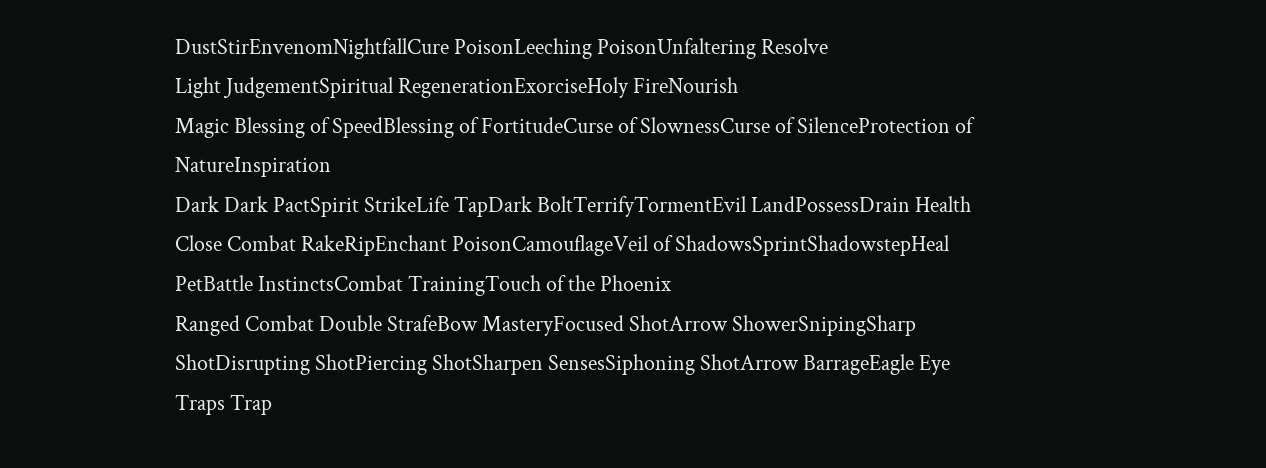DustStirEnvenomNightfallCure PoisonLeeching PoisonUnfaltering Resolve
Light JudgementSpiritual RegenerationExorciseHoly FireNourish
Magic Blessing of SpeedBlessing of FortitudeCurse of SlownessCurse of SilenceProtection of NatureInspiration
Dark Dark PactSpirit StrikeLife TapDark BoltTerrifyTormentEvil LandPossessDrain Health
Close Combat RakeRipEnchant PoisonCamouflageVeil of ShadowsSprintShadowstepHeal PetBattle InstinctsCombat TrainingTouch of the Phoenix
Ranged Combat Double StrafeBow MasteryFocused ShotArrow ShowerSnipingSharp ShotDisrupting ShotPiercing ShotSharpen SensesSiphoning ShotArrow BarrageEagle Eye
Traps Trap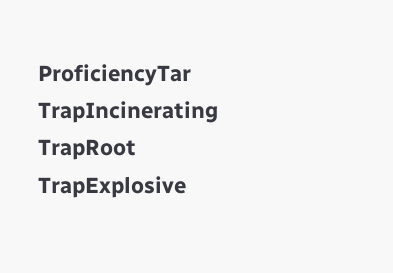ProficiencyTar TrapIncinerating TrapRoot TrapExplosive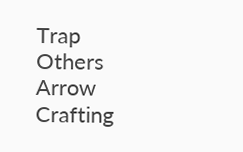Trap
Others Arrow Crafting